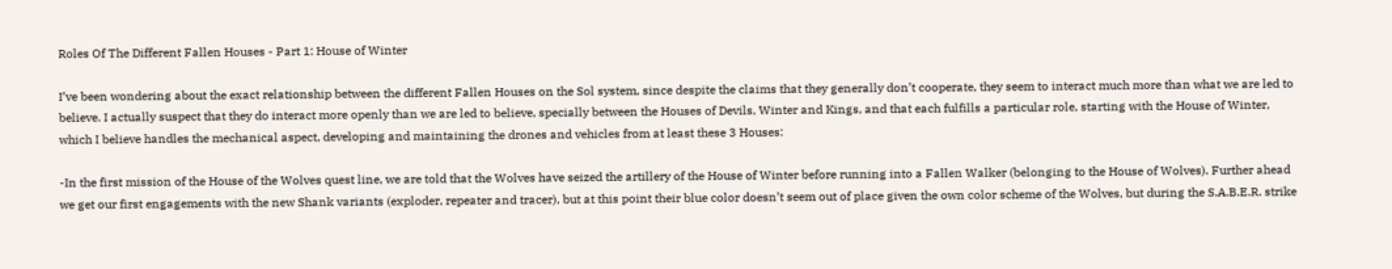Roles Of The Different Fallen Houses - Part 1: House of Winter

I’ve been wondering about the exact relationship between the different Fallen Houses on the Sol system, since despite the claims that they generally don’t cooperate, they seem to interact much more than what we are led to believe. I actually suspect that they do interact more openly than we are led to believe, specially between the Houses of Devils, Winter and Kings, and that each fulfills a particular role, starting with the House of Winter, which I believe handles the mechanical aspect, developing and maintaining the drones and vehicles from at least these 3 Houses:

-In the first mission of the House of the Wolves quest line, we are told that the Wolves have seized the artillery of the House of Winter before running into a Fallen Walker (belonging to the House of Wolves). Further ahead we get our first engagements with the new Shank variants (exploder, repeater and tracer), but at this point their blue color doesn’t seem out of place given the own color scheme of the Wolves, but during the S.A.B.E.R. strike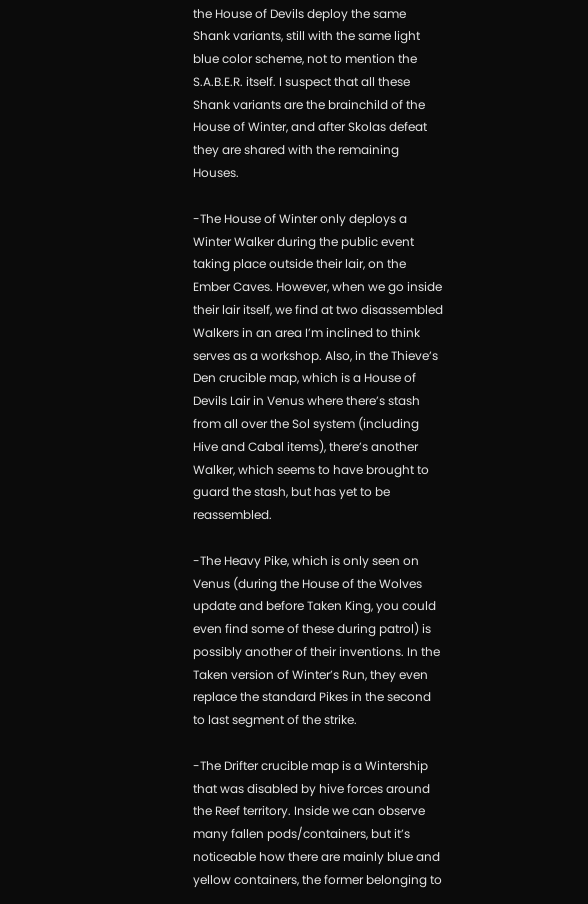the House of Devils deploy the same Shank variants, still with the same light blue color scheme, not to mention the S.A.B.E.R. itself. I suspect that all these Shank variants are the brainchild of the House of Winter, and after Skolas defeat they are shared with the remaining Houses.

-The House of Winter only deploys a Winter Walker during the public event taking place outside their lair, on the Ember Caves. However, when we go inside their lair itself, we find at two disassembled Walkers in an area I’m inclined to think serves as a workshop. Also, in the Thieve’s Den crucible map, which is a House of Devils Lair in Venus where there’s stash from all over the Sol system (including Hive and Cabal items), there’s another Walker, which seems to have brought to guard the stash, but has yet to be reassembled.

-The Heavy Pike, which is only seen on Venus (during the House of the Wolves update and before Taken King, you could even find some of these during patrol) is possibly another of their inventions. In the Taken version of Winter’s Run, they even replace the standard Pikes in the second to last segment of the strike.

-The Drifter crucible map is a Wintership that was disabled by hive forces around the Reef territory. Inside we can observe many fallen pods/containers, but it’s noticeable how there are mainly blue and yellow containers, the former belonging to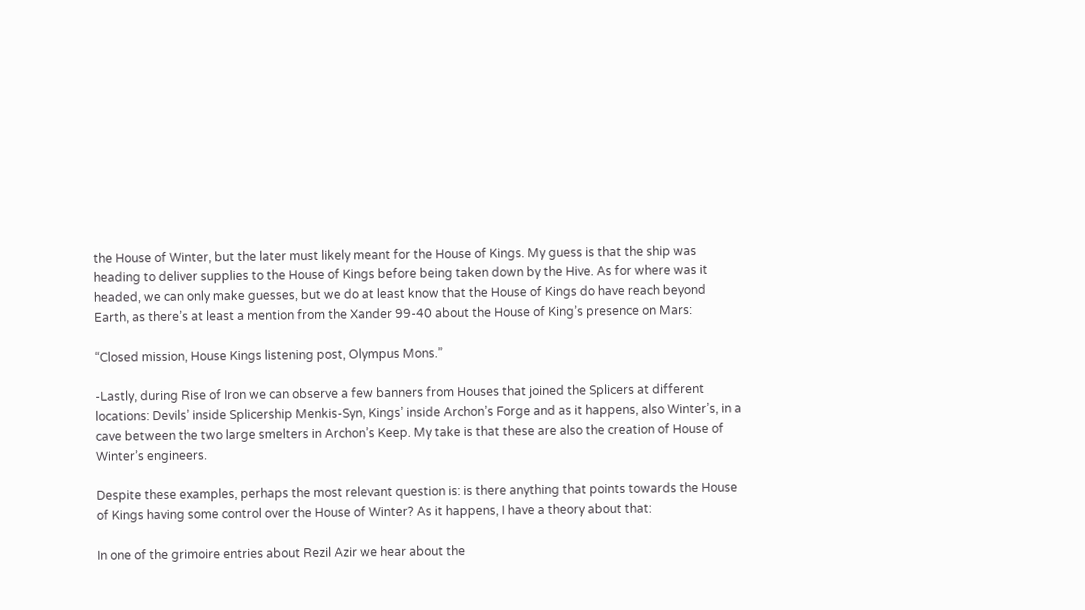the House of Winter, but the later must likely meant for the House of Kings. My guess is that the ship was heading to deliver supplies to the House of Kings before being taken down by the Hive. As for where was it headed, we can only make guesses, but we do at least know that the House of Kings do have reach beyond Earth, as there’s at least a mention from the Xander 99-40 about the House of King’s presence on Mars:

“Closed mission, House Kings listening post, Olympus Mons.”

-Lastly, during Rise of Iron we can observe a few banners from Houses that joined the Splicers at different locations: Devils’ inside Splicership Menkis-Syn, Kings’ inside Archon’s Forge and as it happens, also Winter’s, in a cave between the two large smelters in Archon’s Keep. My take is that these are also the creation of House of Winter’s engineers.

Despite these examples, perhaps the most relevant question is: is there anything that points towards the House of Kings having some control over the House of Winter? As it happens, I have a theory about that:

In one of the grimoire entries about Rezil Azir we hear about the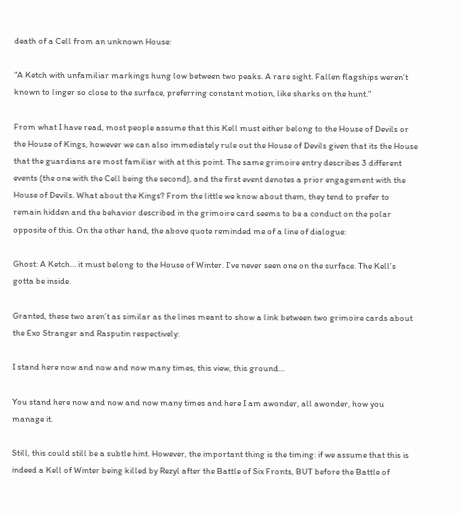death of a Cell from an unknown House:

“A Ketch with unfamiliar markings hung low between two peaks. A rare sight. Fallen flagships weren’t known to linger so close to the surface, preferring constant motion, like sharks on the hunt.”

From what I have read, most people assume that this Kell must either belong to the House of Devils or the House of Kings, however we can also immediately rule out the House of Devils given that its the House that the guardians are most familiar with at this point. The same grimoire entry describes 3 different events (the one with the Cell being the second), and the first event denotes a prior engagement with the House of Devils. What about the Kings? From the little we know about them, they tend to prefer to remain hidden and the behavior described in the grimoire card seems to be a conduct on the polar opposite of this. On the other hand, the above quote reminded me of a line of dialogue:

Ghost: A Ketch… it must belong to the House of Winter. I’ve never seen one on the surface. The Kell’s gotta be inside.

Granted, these two aren’t as similar as the lines meant to show a link between two grimoire cards about the Exo Stranger and Rasputin respectively:

I stand here now and now and now many times, this view, this ground…

You stand here now and now and now many times and here I am awonder, all awonder, how you manage it.

Still, this could still be a subtle hint. However, the important thing is the timing: if we assume that this is indeed a Kell of Winter being killed by Rezyl after the Battle of Six Fronts, BUT before the Battle of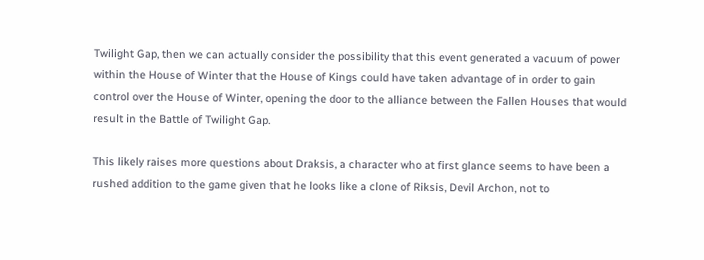Twilight Gap, then we can actually consider the possibility that this event generated a vacuum of power within the House of Winter that the House of Kings could have taken advantage of in order to gain control over the House of Winter, opening the door to the alliance between the Fallen Houses that would result in the Battle of Twilight Gap.

This likely raises more questions about Draksis, a character who at first glance seems to have been a rushed addition to the game given that he looks like a clone of Riksis, Devil Archon, not to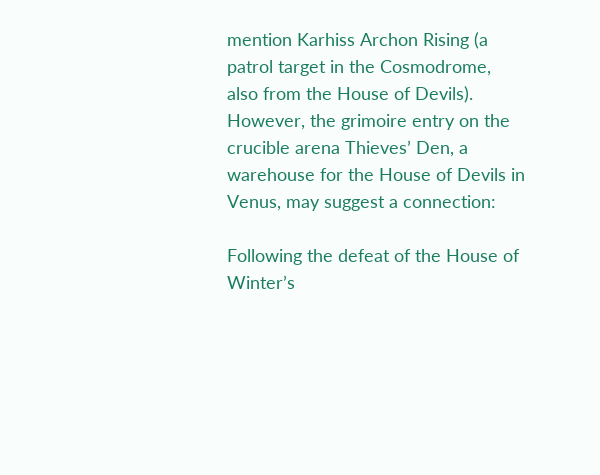mention Karhiss Archon Rising (a patrol target in the Cosmodrome, also from the House of Devils). However, the grimoire entry on the crucible arena Thieves’ Den, a warehouse for the House of Devils in Venus, may suggest a connection:

Following the defeat of the House of Winter’s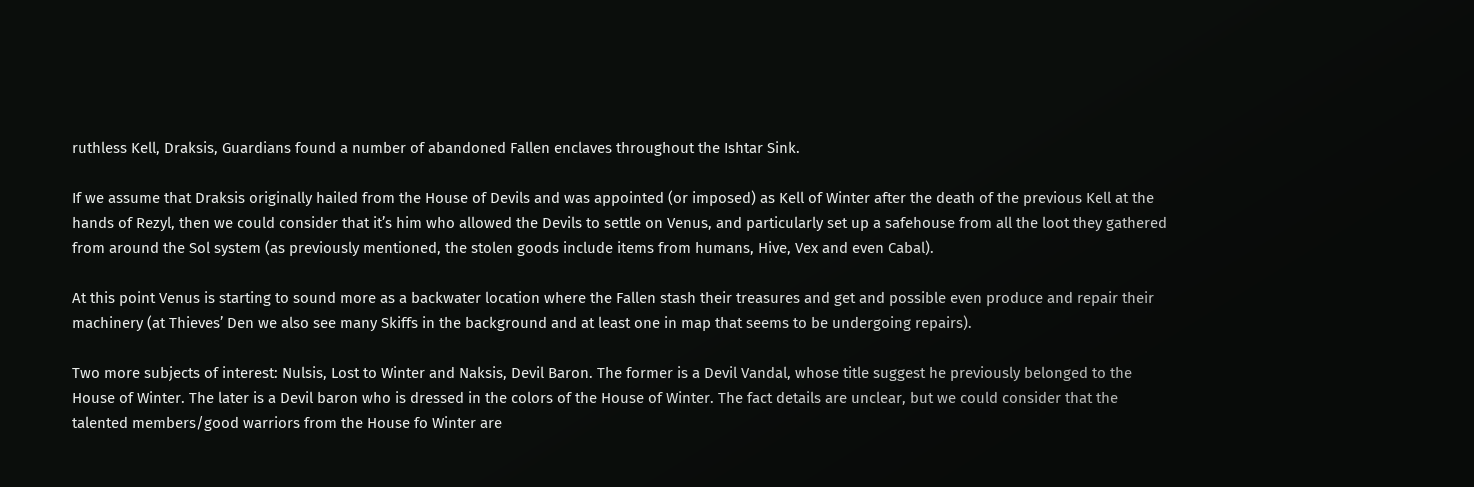ruthless Kell, Draksis, Guardians found a number of abandoned Fallen enclaves throughout the Ishtar Sink.

If we assume that Draksis originally hailed from the House of Devils and was appointed (or imposed) as Kell of Winter after the death of the previous Kell at the hands of Rezyl, then we could consider that it’s him who allowed the Devils to settle on Venus, and particularly set up a safehouse from all the loot they gathered from around the Sol system (as previously mentioned, the stolen goods include items from humans, Hive, Vex and even Cabal).

At this point Venus is starting to sound more as a backwater location where the Fallen stash their treasures and get and possible even produce and repair their machinery (at Thieves’ Den we also see many Skiffs in the background and at least one in map that seems to be undergoing repairs).

Two more subjects of interest: Nulsis, Lost to Winter and Naksis, Devil Baron. The former is a Devil Vandal, whose title suggest he previously belonged to the House of Winter. The later is a Devil baron who is dressed in the colors of the House of Winter. The fact details are unclear, but we could consider that the talented members/good warriors from the House fo Winter are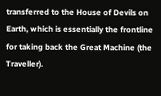transferred to the House of Devils on Earth, which is essentially the frontline for taking back the Great Machine (the Traveller).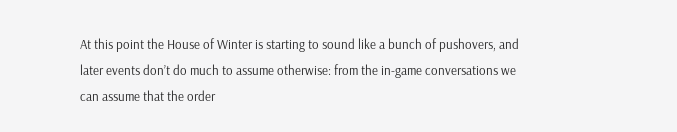At this point the House of Winter is starting to sound like a bunch of pushovers, and later events don’t do much to assume otherwise: from the in-game conversations we can assume that the order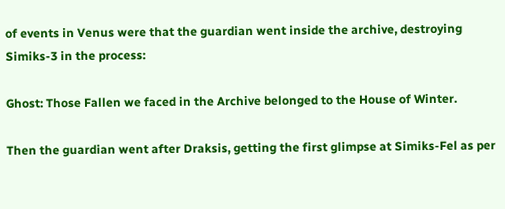of events in Venus were that the guardian went inside the archive, destroying Simiks-3 in the process:

Ghost: Those Fallen we faced in the Archive belonged to the House of Winter.

Then the guardian went after Draksis, getting the first glimpse at Simiks-Fel as per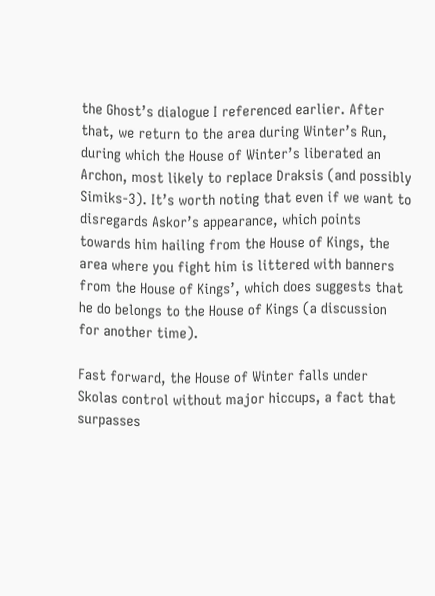the Ghost’s dialogue I referenced earlier. After that, we return to the area during Winter’s Run, during which the House of Winter’s liberated an Archon, most likely to replace Draksis (and possibly Simiks-3). It’s worth noting that even if we want to disregards Askor’s appearance, which points towards him hailing from the House of Kings, the area where you fight him is littered with banners from the House of Kings’, which does suggests that he do belongs to the House of Kings (a discussion for another time).

Fast forward, the House of Winter falls under Skolas control without major hiccups, a fact that surpasses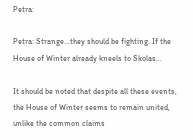Petra:

Petra: Strange…they should be fighting. If the House of Winter already kneels to Skolas…

It should be noted that despite all these events, the House of Winter seems to remain united, unlike the common claims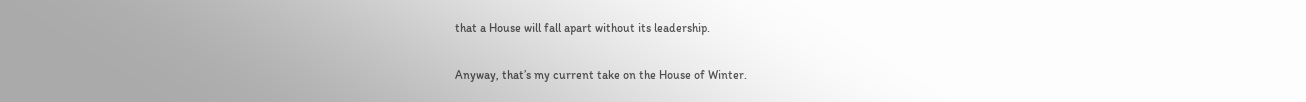that a House will fall apart without its leadership.

Anyway, that’s my current take on the House of Winter.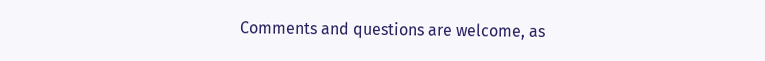Comments and questions are welcome, as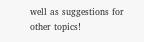well as suggestions for other topics!